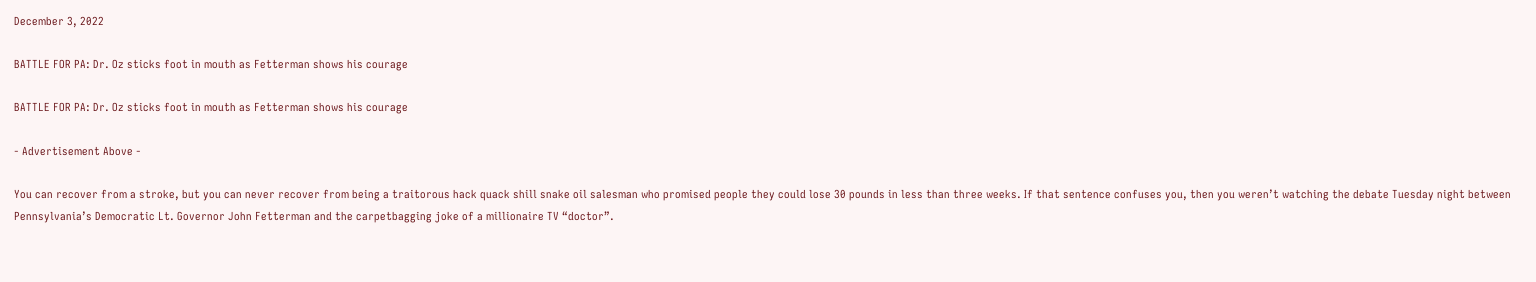December 3, 2022

BATTLE FOR PA: Dr. Oz sticks foot in mouth as Fetterman shows his courage

BATTLE FOR PA: Dr. Oz sticks foot in mouth as Fetterman shows his courage

- Advertisement Above -

You can recover from a stroke, but you can never recover from being a traitorous hack quack shill snake oil salesman who promised people they could lose 30 pounds in less than three weeks. If that sentence confuses you, then you weren’t watching the debate Tuesday night between Pennsylvania’s Democratic Lt. Governor John Fetterman and the carpetbagging joke of a millionaire TV “doctor”.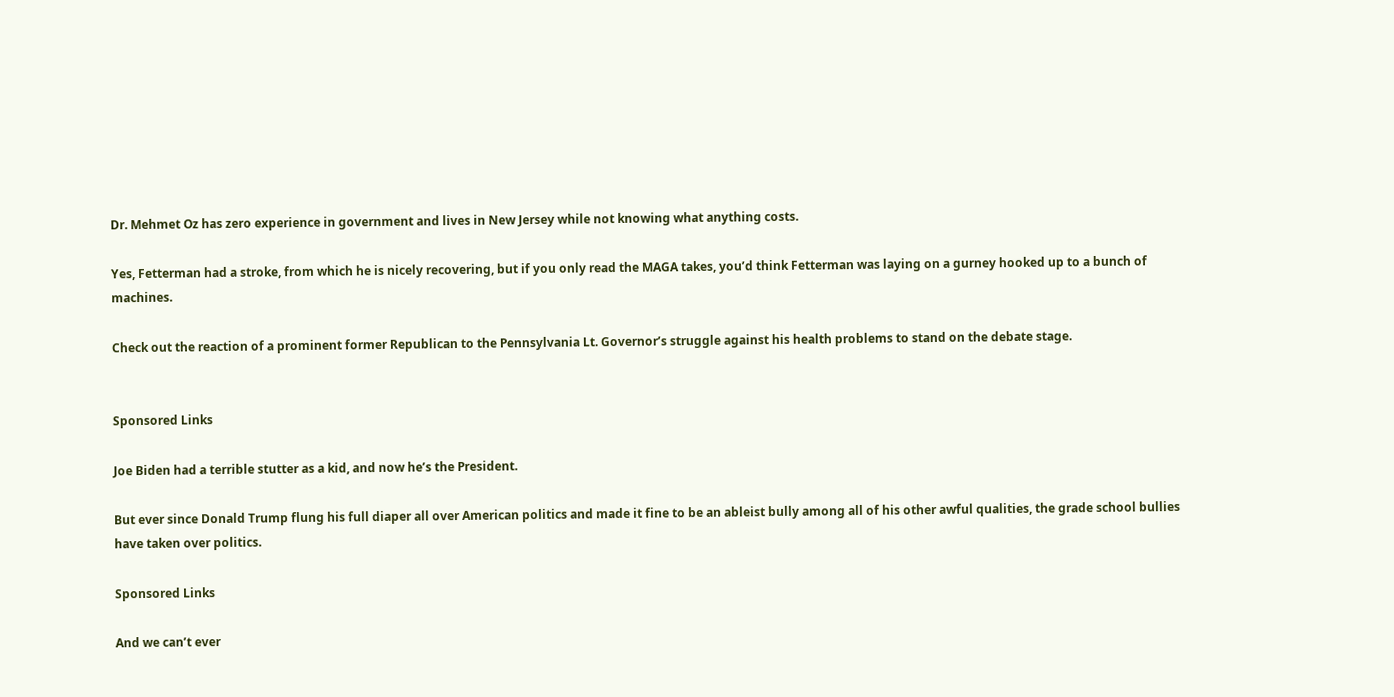Dr. Mehmet Oz has zero experience in government and lives in New Jersey while not knowing what anything costs.

Yes, Fetterman had a stroke, from which he is nicely recovering, but if you only read the MAGA takes, you’d think Fetterman was laying on a gurney hooked up to a bunch of machines.

Check out the reaction of a prominent former Republican to the Pennsylvania Lt. Governor’s struggle against his health problems to stand on the debate stage.


Sponsored Links

Joe Biden had a terrible stutter as a kid, and now he’s the President.

But ever since Donald Trump flung his full diaper all over American politics and made it fine to be an ableist bully among all of his other awful qualities, the grade school bullies have taken over politics.

Sponsored Links

And we can’t ever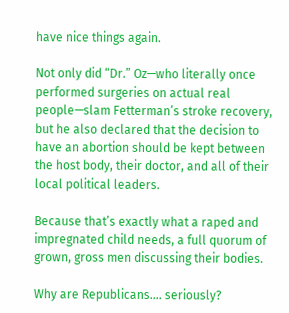have nice things again.

Not only did “Dr.” Oz—who literally once performed surgeries on actual real people—slam Fetterman’s stroke recovery, but he also declared that the decision to have an abortion should be kept between the host body, their doctor, and all of their local political leaders.

Because that’s exactly what a raped and impregnated child needs, a full quorum of grown, gross men discussing their bodies.

Why are Republicans…. seriously?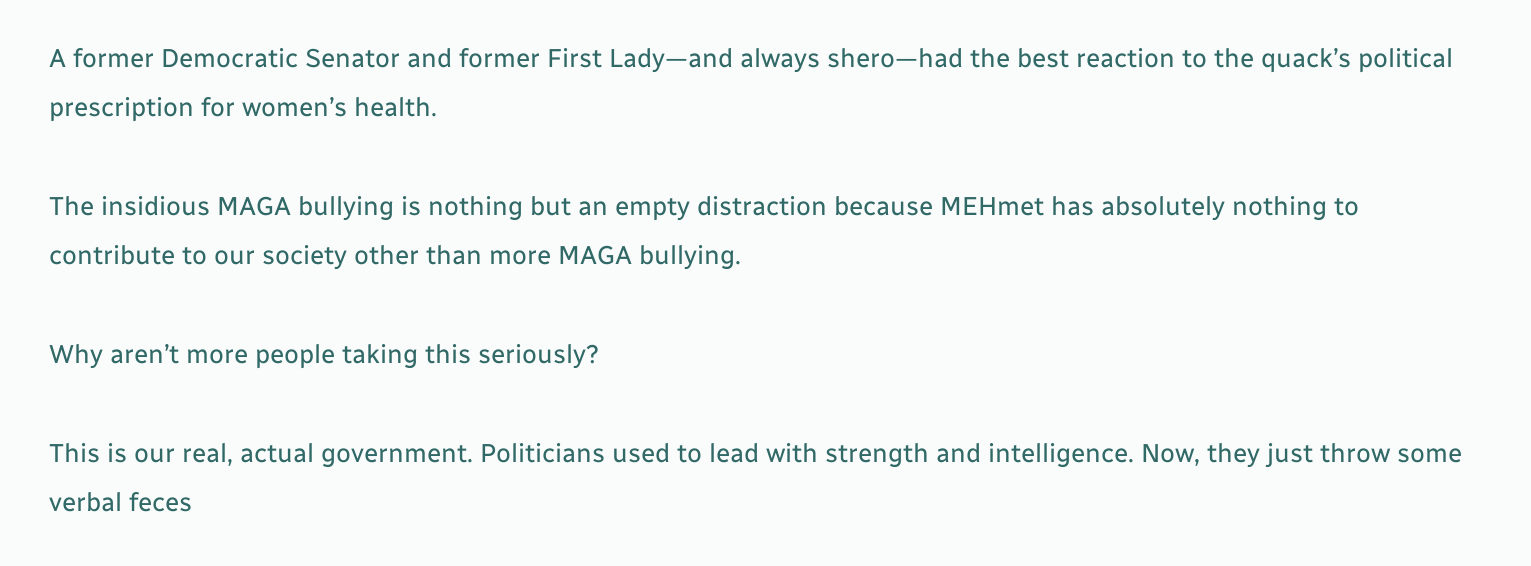A former Democratic Senator and former First Lady—and always shero—had the best reaction to the quack’s political prescription for women’s health.

The insidious MAGA bullying is nothing but an empty distraction because MEHmet has absolutely nothing to contribute to our society other than more MAGA bullying.

Why aren’t more people taking this seriously?

This is our real, actual government. Politicians used to lead with strength and intelligence. Now, they just throw some verbal feces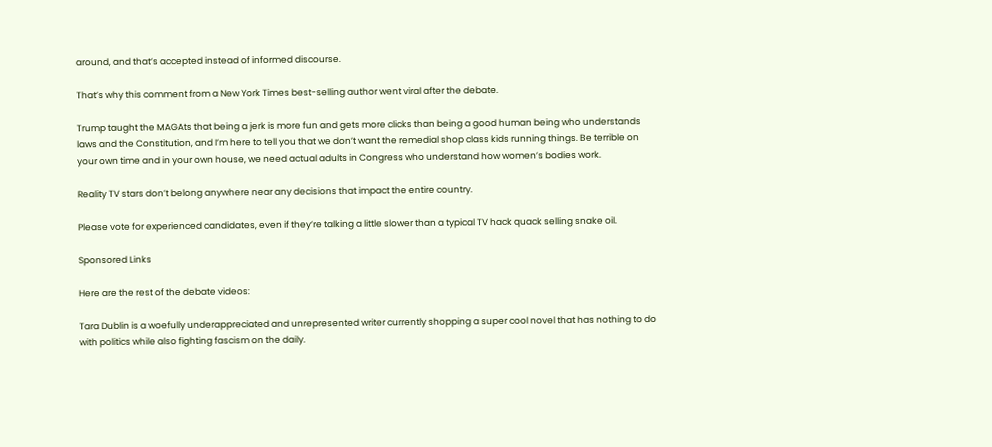around, and that’s accepted instead of informed discourse.

That’s why this comment from a New York Times best-selling author went viral after the debate.

Trump taught the MAGAts that being a jerk is more fun and gets more clicks than being a good human being who understands laws and the Constitution, and I’m here to tell you that we don’t want the remedial shop class kids running things. Be terrible on your own time and in your own house, we need actual adults in Congress who understand how women’s bodies work.

Reality TV stars don’t belong anywhere near any decisions that impact the entire country.

Please vote for experienced candidates, even if they’re talking a little slower than a typical TV hack quack selling snake oil.

Sponsored Links

Here are the rest of the debate videos:

Tara Dublin is a woefully underappreciated and unrepresented writer currently shopping a super cool novel that has nothing to do with politics while also fighting fascism on the daily.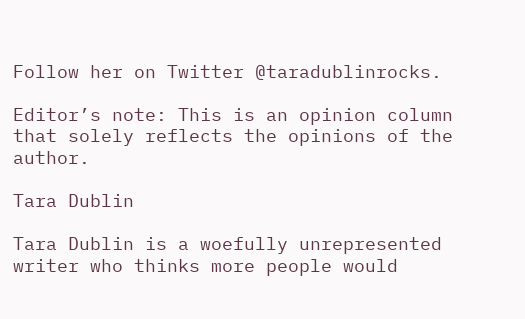Follow her on Twitter @taradublinrocks.

Editor’s note: This is an opinion column that solely reflects the opinions of the author.

Tara Dublin

Tara Dublin is a woefully unrepresented writer who thinks more people would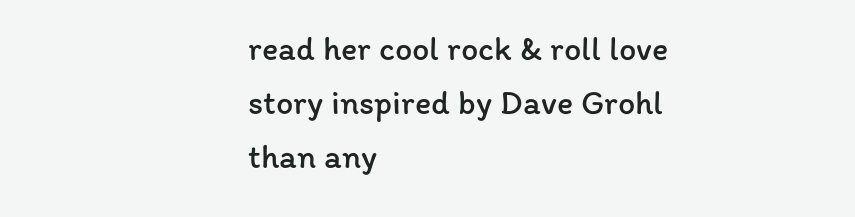read her cool rock & roll love story inspired by Dave Grohl than any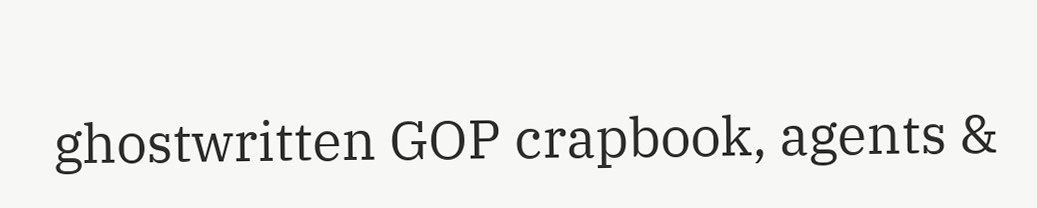ghostwritten GOP crapbook, agents &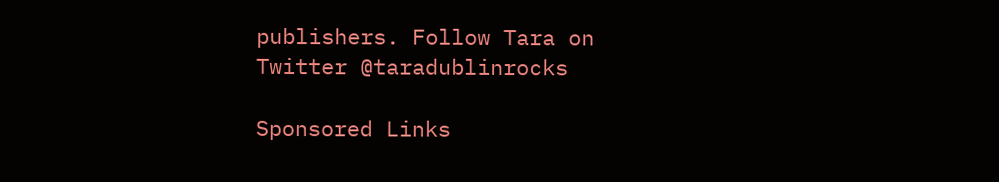publishers. Follow Tara on Twitter @taradublinrocks

Sponsored Links